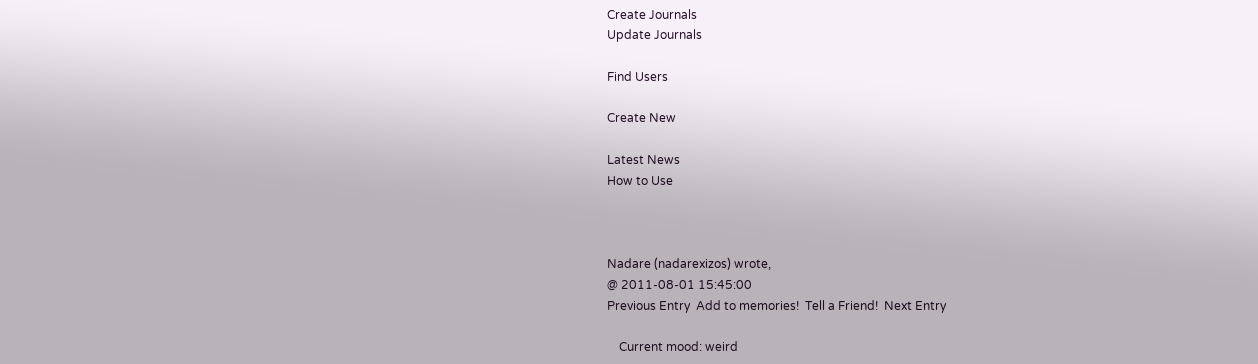Create Journals
Update Journals

Find Users

Create New

Latest News
How to Use



Nadare (nadarexizos) wrote,
@ 2011-08-01 15:45:00
Previous Entry  Add to memories!  Tell a Friend!  Next Entry

    Current mood: weird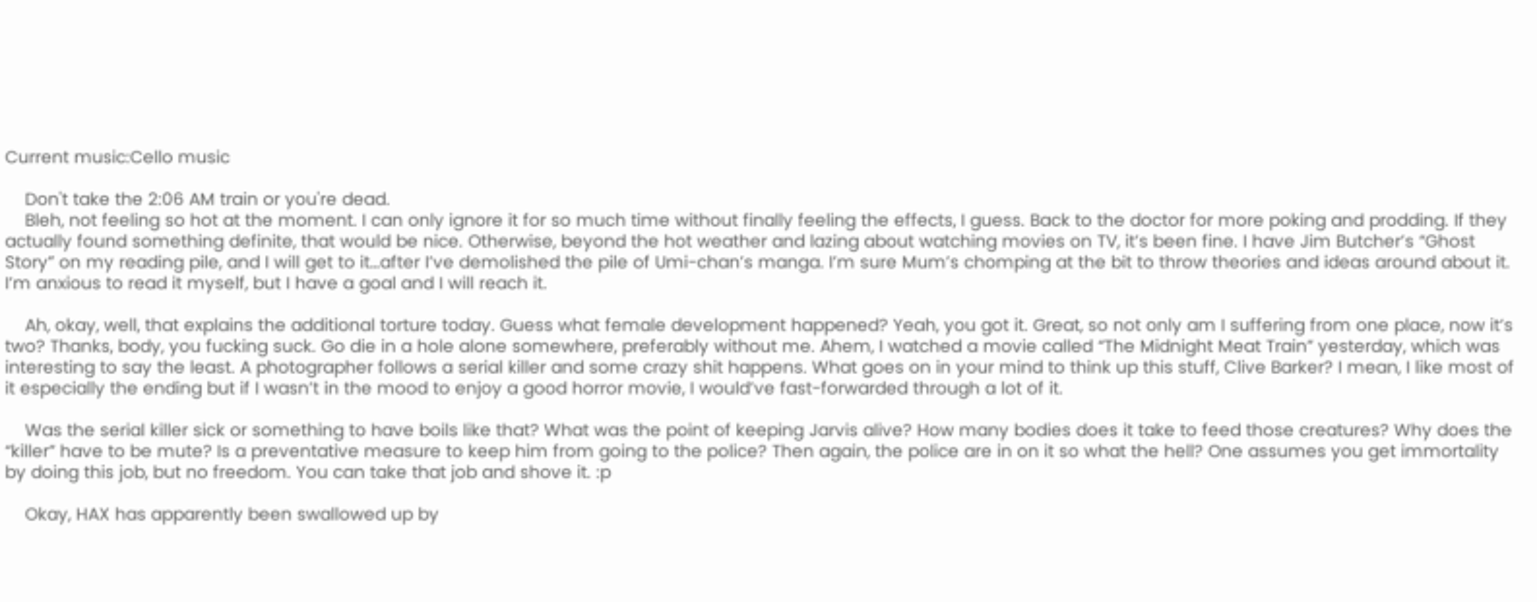Current music:Cello music

    Don't take the 2:06 AM train or you're dead.
    Bleh, not feeling so hot at the moment. I can only ignore it for so much time without finally feeling the effects, I guess. Back to the doctor for more poking and prodding. If they actually found something definite, that would be nice. Otherwise, beyond the hot weather and lazing about watching movies on TV, it’s been fine. I have Jim Butcher’s “Ghost Story” on my reading pile, and I will get to it…after I’ve demolished the pile of Umi-chan’s manga. I’m sure Mum’s chomping at the bit to throw theories and ideas around about it. I’m anxious to read it myself, but I have a goal and I will reach it.

    Ah, okay, well, that explains the additional torture today. Guess what female development happened? Yeah, you got it. Great, so not only am I suffering from one place, now it’s two? Thanks, body, you fucking suck. Go die in a hole alone somewhere, preferably without me. Ahem, I watched a movie called “The Midnight Meat Train” yesterday, which was interesting to say the least. A photographer follows a serial killer and some crazy shit happens. What goes on in your mind to think up this stuff, Clive Barker? I mean, I like most of it especially the ending but if I wasn’t in the mood to enjoy a good horror movie, I would’ve fast-forwarded through a lot of it.

    Was the serial killer sick or something to have boils like that? What was the point of keeping Jarvis alive? How many bodies does it take to feed those creatures? Why does the “killer” have to be mute? Is a preventative measure to keep him from going to the police? Then again, the police are in on it so what the hell? One assumes you get immortality by doing this job, but no freedom. You can take that job and shove it. :p

    Okay, HAX has apparently been swallowed up by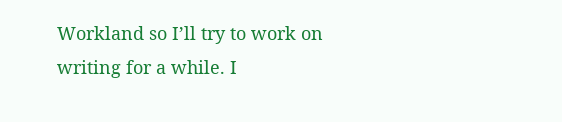Workland so I’ll try to work on writing for a while. I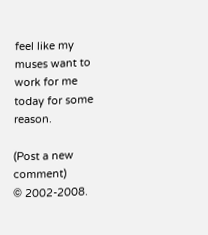feel like my muses want to work for me today for some reason.

(Post a new comment)
© 2002-2008.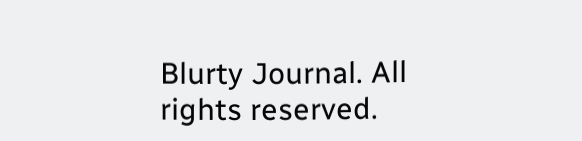Blurty Journal. All rights reserved.